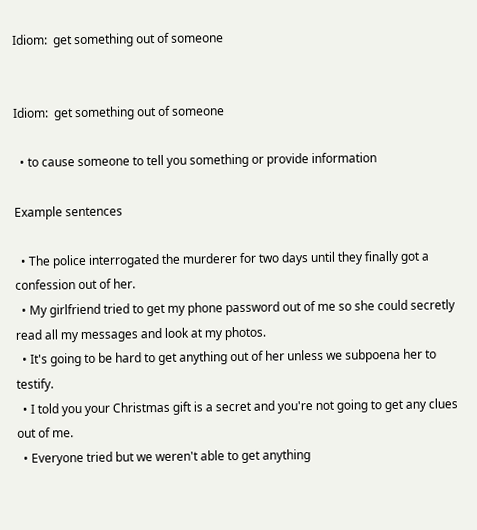Idiom:  get something out of someone


Idiom:  get something out of someone

  • to cause someone to tell you something or provide information

Example sentences

  • The police interrogated the murderer for two days until they finally got a confession out of her.
  • My girlfriend tried to get my phone password out of me so she could secretly read all my messages and look at my photos.
  • It's going to be hard to get anything out of her unless we subpoena her to testify.
  • I told you your Christmas gift is a secret and you're not going to get any clues out of me.
  • Everyone tried but we weren't able to get anything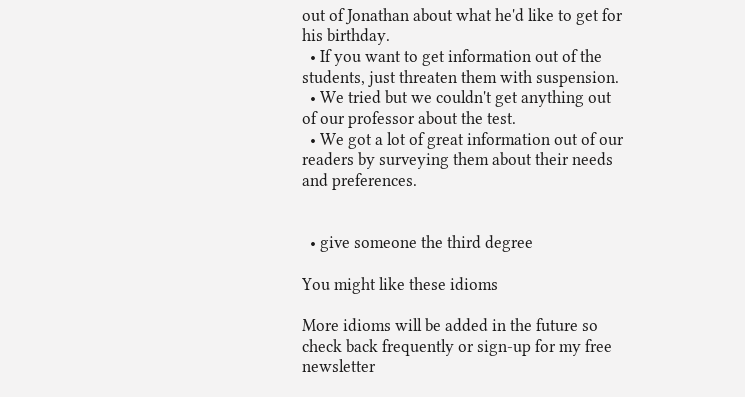out of Jonathan about what he'd like to get for his birthday.
  • If you want to get information out of the students, just threaten them with suspension.
  • We tried but we couldn't get anything out of our professor about the test.
  • We got a lot of great information out of our readers by surveying them about their needs and preferences.


  • give someone the third degree

You might like these idioms

More idioms will be added in the future so check back frequently or sign-up for my free newsletter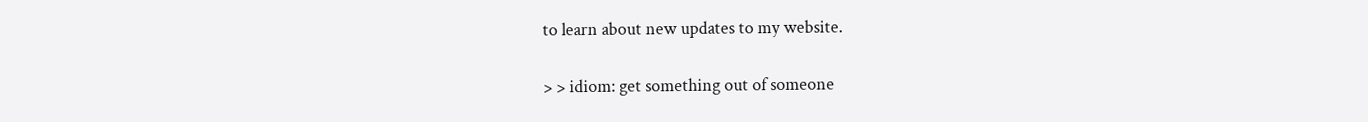to learn about new updates to my website.

> > idiom: get something out of someone